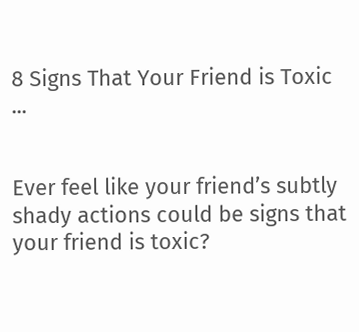8 Signs That Your Friend is Toxic ...


Ever feel like your friend’s subtly shady actions could be signs that your friend is toxic?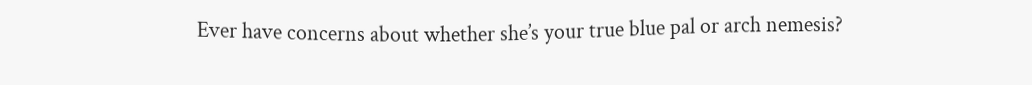Ever have concerns about whether she’s your true blue pal or arch nemesis?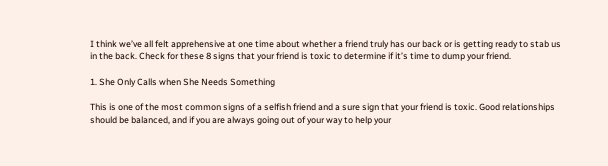I think we’ve all felt apprehensive at one time about whether a friend truly has our back or is getting ready to stab us in the back. Check for these 8 signs that your friend is toxic to determine if it’s time to dump your friend.

1. She Only Calls when She Needs Something

This is one of the most common signs of a selfish friend and a sure sign that your friend is toxic. Good relationships should be balanced, and if you are always going out of your way to help your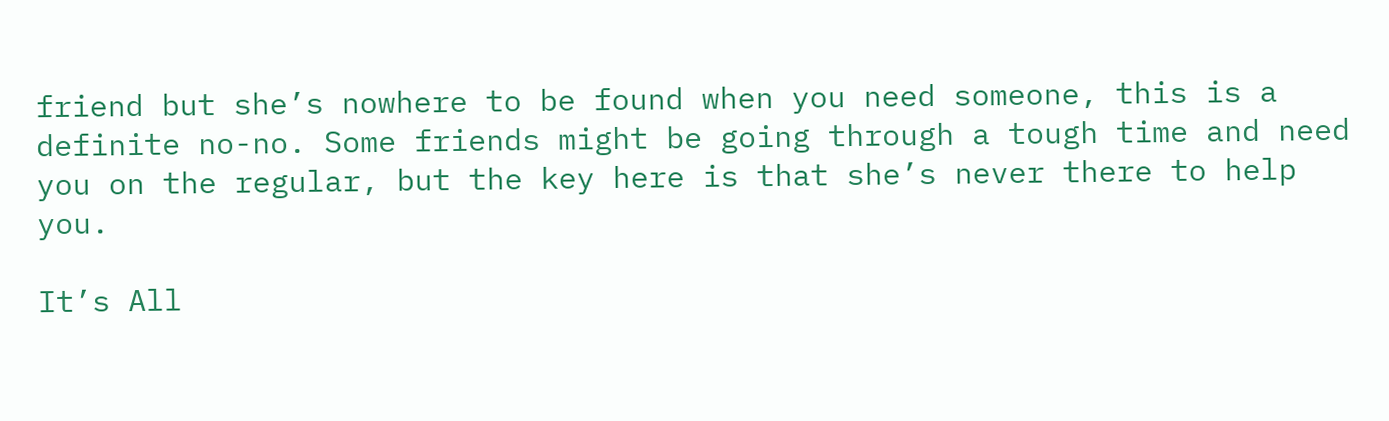friend but she’s nowhere to be found when you need someone, this is a definite no-no. Some friends might be going through a tough time and need you on the regular, but the key here is that she’s never there to help you.

It’s All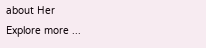about Her
Explore more ...